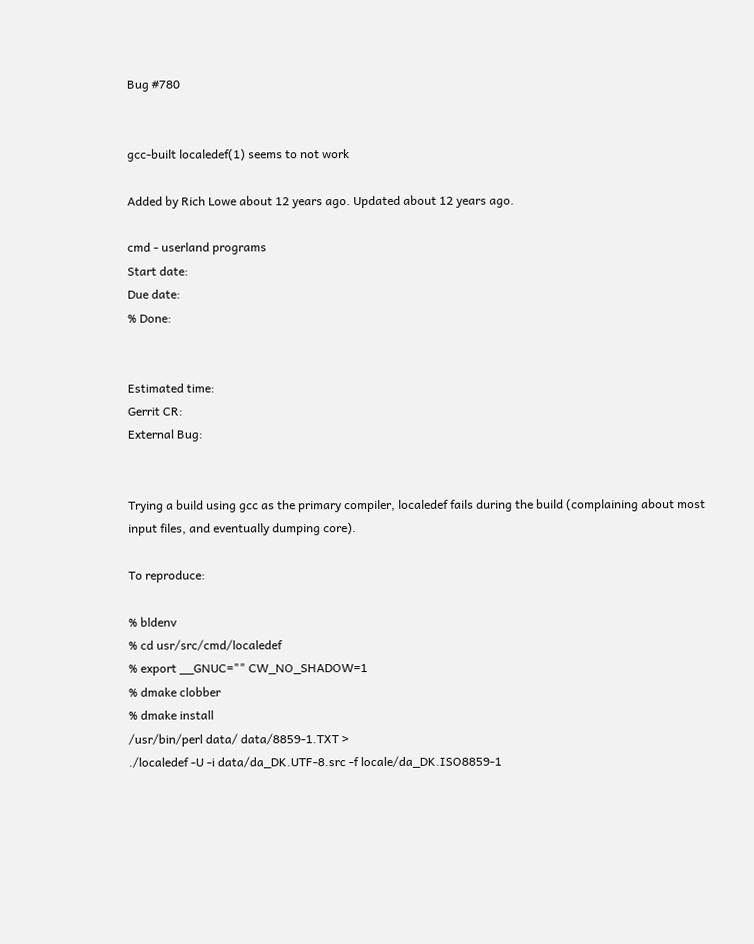Bug #780


gcc-built localedef(1) seems to not work

Added by Rich Lowe about 12 years ago. Updated about 12 years ago.

cmd - userland programs
Start date:
Due date:
% Done:


Estimated time:
Gerrit CR:
External Bug:


Trying a build using gcc as the primary compiler, localedef fails during the build (complaining about most input files, and eventually dumping core).

To reproduce:

% bldenv
% cd usr/src/cmd/localedef
% export __GNUC="" CW_NO_SHADOW=1
% dmake clobber
% dmake install
/usr/bin/perl data/ data/8859-1.TXT >
./localedef -U -i data/da_DK.UTF-8.src -f locale/da_DK.ISO8859-1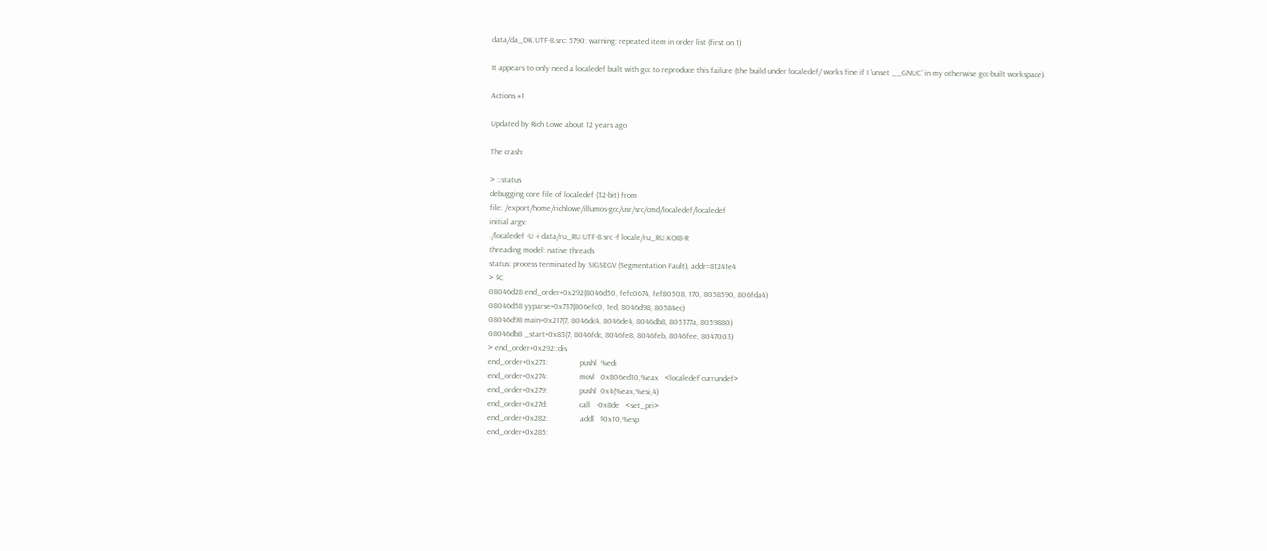data/da_DK.UTF-8.src: 5790: warning: repeated item in order list (first on 1)

It appears to only need a localedef built with gcc to reproduce this failure (the build under localedef/ works fine if I 'unset __GNUC' in my otherwise gcc-built workspace).

Actions #1

Updated by Rich Lowe about 12 years ago

The crash:

> ::status
debugging core file of localedef (32-bit) from
file: /export/home/richlowe/illumos-gcc/usr/src/cmd/localedef/localedef
initial argv:
./localedef -U -i data/ru_RU.UTF-8.src -f locale/ru_RU.KOI8-R
threading model: native threads
status: process terminated by SIGSEGV (Segmentation Fault), addr=81241e4
> $C
08046d28 end_order+0x292(8046d50, fefc0674, fef80508, 170, 8058590, 806fda4)
08046d58 yyparse+0x737(806efc0, 1ed, 8046d98, 80584ec)
08046d98 main+0x217(7, 8046dc4, 8046de4, 8046db8, 805377a, 8059880)
08046db8 _start+0x83(7, 8046fdc, 8046fe8, 8046feb, 8046fee, 8047003)
> end_order+0x292::dis
end_order+0x273:                pushl  %edi
end_order+0x274:                movl   0x806ed10,%eax   <localedef`currundef>
end_order+0x279:                pushl  0x4(%eax,%esi,4)
end_order+0x27d:                call   -0x8de   <set_pri>
end_order+0x282:                addl   $0x10,%esp
end_order+0x285: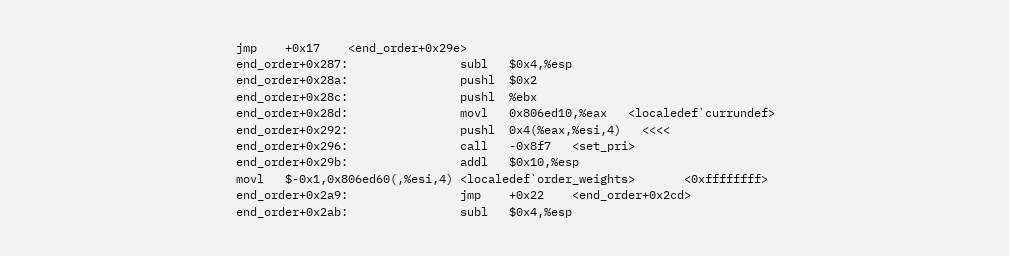jmp    +0x17    <end_order+0x29e>
end_order+0x287:                subl   $0x4,%esp
end_order+0x28a:                pushl  $0x2
end_order+0x28c:                pushl  %ebx
end_order+0x28d:                movl   0x806ed10,%eax   <localedef`currundef>
end_order+0x292:                pushl  0x4(%eax,%esi,4)   <<<<
end_order+0x296:                call   -0x8f7   <set_pri>
end_order+0x29b:                addl   $0x10,%esp
movl   $-0x1,0x806ed60(,%esi,4) <localedef`order_weights>       <0xffffffff>
end_order+0x2a9:                jmp    +0x22    <end_order+0x2cd>
end_order+0x2ab:                subl   $0x4,%esp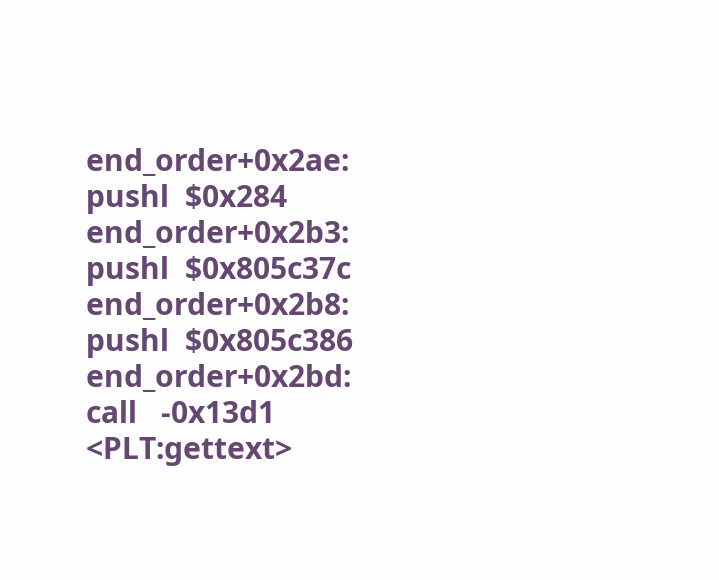end_order+0x2ae:                pushl  $0x284
end_order+0x2b3:                pushl  $0x805c37c
end_order+0x2b8:                pushl  $0x805c386
end_order+0x2bd:                call   -0x13d1  <PLT:gettext>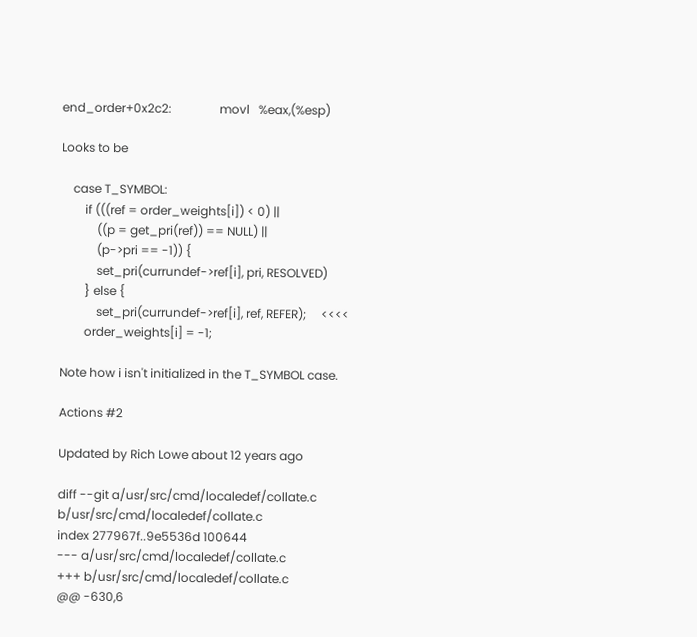end_order+0x2c2:                movl   %eax,(%esp)

Looks to be

    case T_SYMBOL:
        if (((ref = order_weights[i]) < 0) ||
            ((p = get_pri(ref)) == NULL) ||
            (p->pri == -1)) {
            set_pri(currundef->ref[i], pri, RESOLVED)
        } else {
            set_pri(currundef->ref[i], ref, REFER);     <<<<
        order_weights[i] = -1;

Note how i isn't initialized in the T_SYMBOL case.

Actions #2

Updated by Rich Lowe about 12 years ago

diff --git a/usr/src/cmd/localedef/collate.c b/usr/src/cmd/localedef/collate.c
index 277967f..9e5536d 100644
--- a/usr/src/cmd/localedef/collate.c
+++ b/usr/src/cmd/localedef/collate.c
@@ -630,6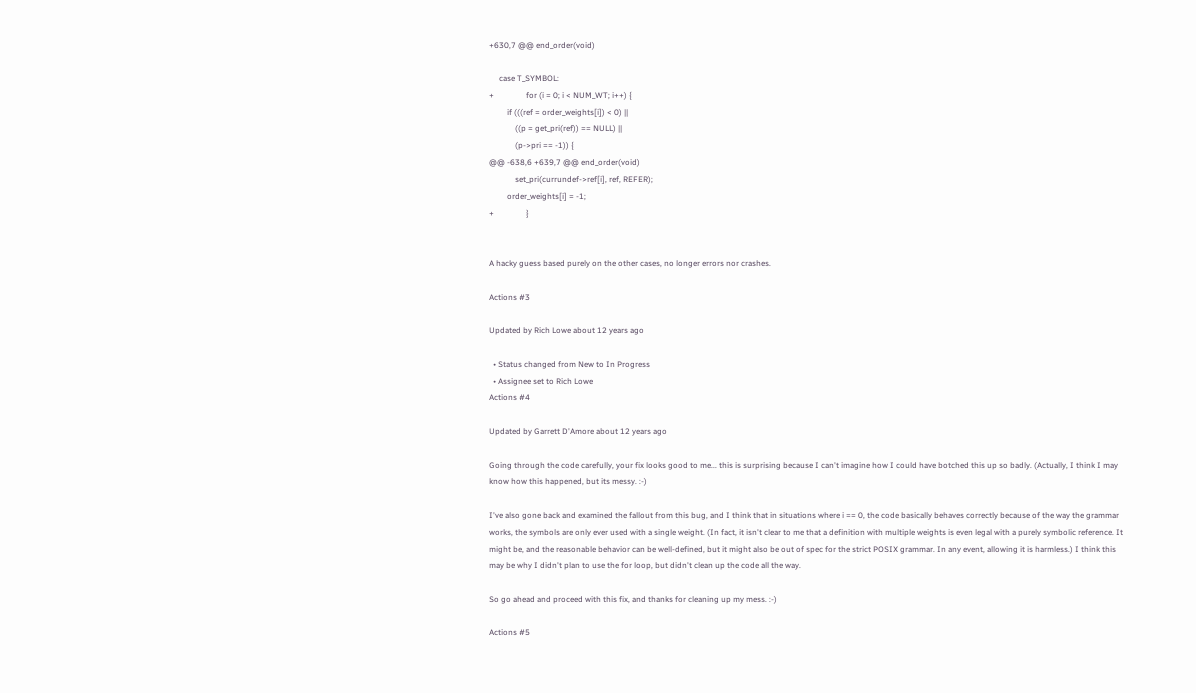+630,7 @@ end_order(void)

     case T_SYMBOL:
+                for (i = 0; i < NUM_WT; i++) {
         if (((ref = order_weights[i]) < 0) ||
             ((p = get_pri(ref)) == NULL) ||
             (p->pri == -1)) {
@@ -638,6 +639,7 @@ end_order(void)
             set_pri(currundef->ref[i], ref, REFER);
         order_weights[i] = -1;
+                }


A hacky guess based purely on the other cases, no longer errors nor crashes.

Actions #3

Updated by Rich Lowe about 12 years ago

  • Status changed from New to In Progress
  • Assignee set to Rich Lowe
Actions #4

Updated by Garrett D'Amore about 12 years ago

Going through the code carefully, your fix looks good to me... this is surprising because I can't imagine how I could have botched this up so badly. (Actually, I think I may know how this happened, but its messy. :-)

I've also gone back and examined the fallout from this bug, and I think that in situations where i == 0, the code basically behaves correctly because of the way the grammar works, the symbols are only ever used with a single weight. (In fact, it isn't clear to me that a definition with multiple weights is even legal with a purely symbolic reference. It might be, and the reasonable behavior can be well-defined, but it might also be out of spec for the strict POSIX grammar. In any event, allowing it is harmless.) I think this may be why I didn't plan to use the for loop, but didn't clean up the code all the way.

So go ahead and proceed with this fix, and thanks for cleaning up my mess. :-)

Actions #5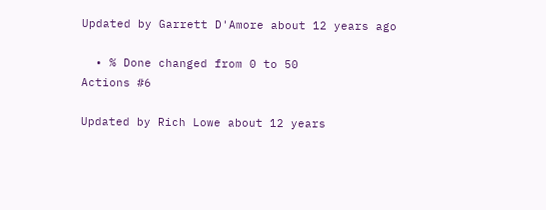Updated by Garrett D'Amore about 12 years ago

  • % Done changed from 0 to 50
Actions #6

Updated by Rich Lowe about 12 years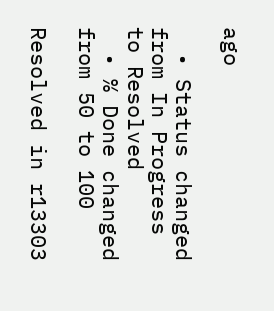ago

  • Status changed from In Progress to Resolved
  • % Done changed from 50 to 100

Resolved in r13303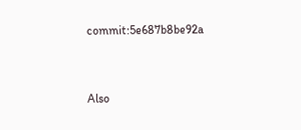commit:5e687b8be92a


Also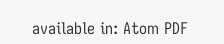available in: Atom PDF